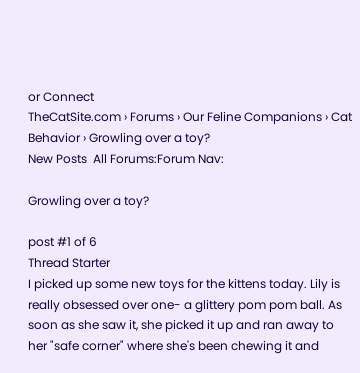or Connect
TheCatSite.com › Forums › Our Feline Companions › Cat Behavior › Growling over a toy?
New Posts  All Forums:Forum Nav:

Growling over a toy?

post #1 of 6
Thread Starter
I picked up some new toys for the kittens today. Lily is really obsessed over one- a glittery pom pom ball. As soon as she saw it, she picked it up and ran away to her "safe corner" where she's been chewing it and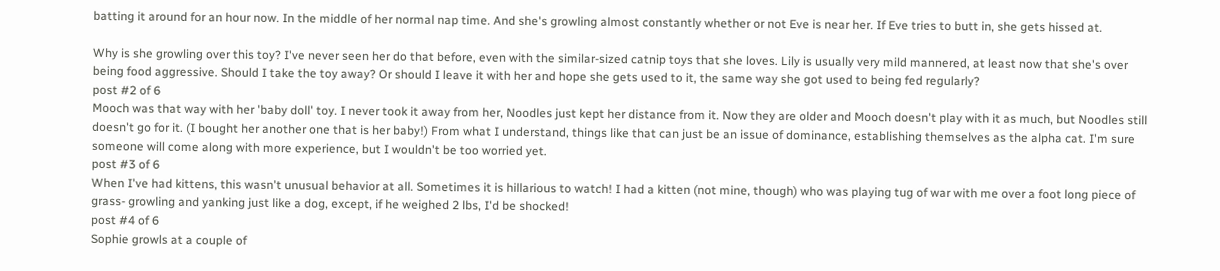batting it around for an hour now. In the middle of her normal nap time. And she's growling almost constantly whether or not Eve is near her. If Eve tries to butt in, she gets hissed at.

Why is she growling over this toy? I've never seen her do that before, even with the similar-sized catnip toys that she loves. Lily is usually very mild mannered, at least now that she's over being food aggressive. Should I take the toy away? Or should I leave it with her and hope she gets used to it, the same way she got used to being fed regularly?
post #2 of 6
Mooch was that way with her 'baby doll' toy. I never took it away from her, Noodles just kept her distance from it. Now they are older and Mooch doesn't play with it as much, but Noodles still doesn't go for it. (I bought her another one that is her baby!) From what I understand, things like that can just be an issue of dominance, establishing themselves as the alpha cat. I'm sure someone will come along with more experience, but I wouldn't be too worried yet.
post #3 of 6
When I've had kittens, this wasn't unusual behavior at all. Sometimes it is hillarious to watch! I had a kitten (not mine, though) who was playing tug of war with me over a foot long piece of grass- growling and yanking just like a dog, except, if he weighed 2 lbs, I'd be shocked!
post #4 of 6
Sophie growls at a couple of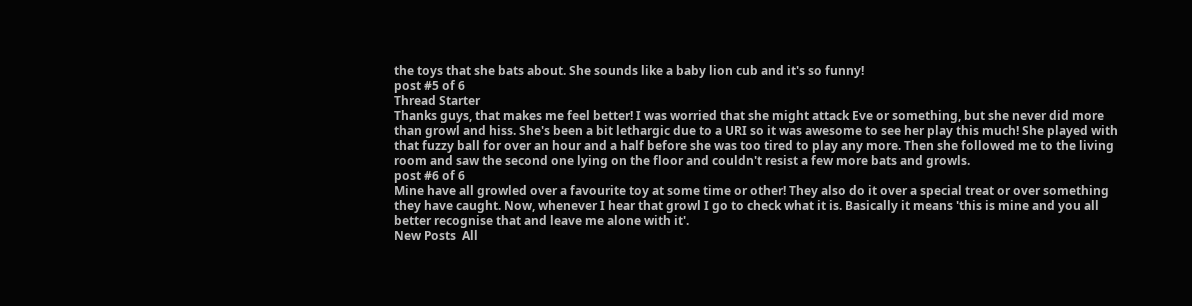the toys that she bats about. She sounds like a baby lion cub and it's so funny!
post #5 of 6
Thread Starter
Thanks guys, that makes me feel better! I was worried that she might attack Eve or something, but she never did more than growl and hiss. She's been a bit lethargic due to a URI so it was awesome to see her play this much! She played with that fuzzy ball for over an hour and a half before she was too tired to play any more. Then she followed me to the living room and saw the second one lying on the floor and couldn't resist a few more bats and growls.
post #6 of 6
Mine have all growled over a favourite toy at some time or other! They also do it over a special treat or over something they have caught. Now, whenever I hear that growl I go to check what it is. Basically it means 'this is mine and you all better recognise that and leave me alone with it'.
New Posts  All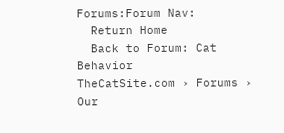Forums:Forum Nav:
  Return Home
  Back to Forum: Cat Behavior
TheCatSite.com › Forums › Our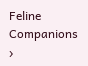Feline Companions ›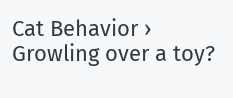Cat Behavior › Growling over a toy?